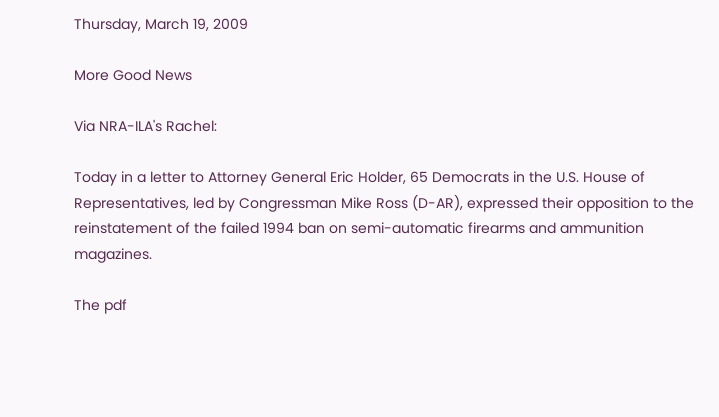Thursday, March 19, 2009

More Good News

Via NRA-ILA's Rachel:

Today in a letter to Attorney General Eric Holder, 65 Democrats in the U.S. House of Representatives, led by Congressman Mike Ross (D-AR), expressed their opposition to the reinstatement of the failed 1994 ban on semi-automatic firearms and ammunition magazines.

The pdf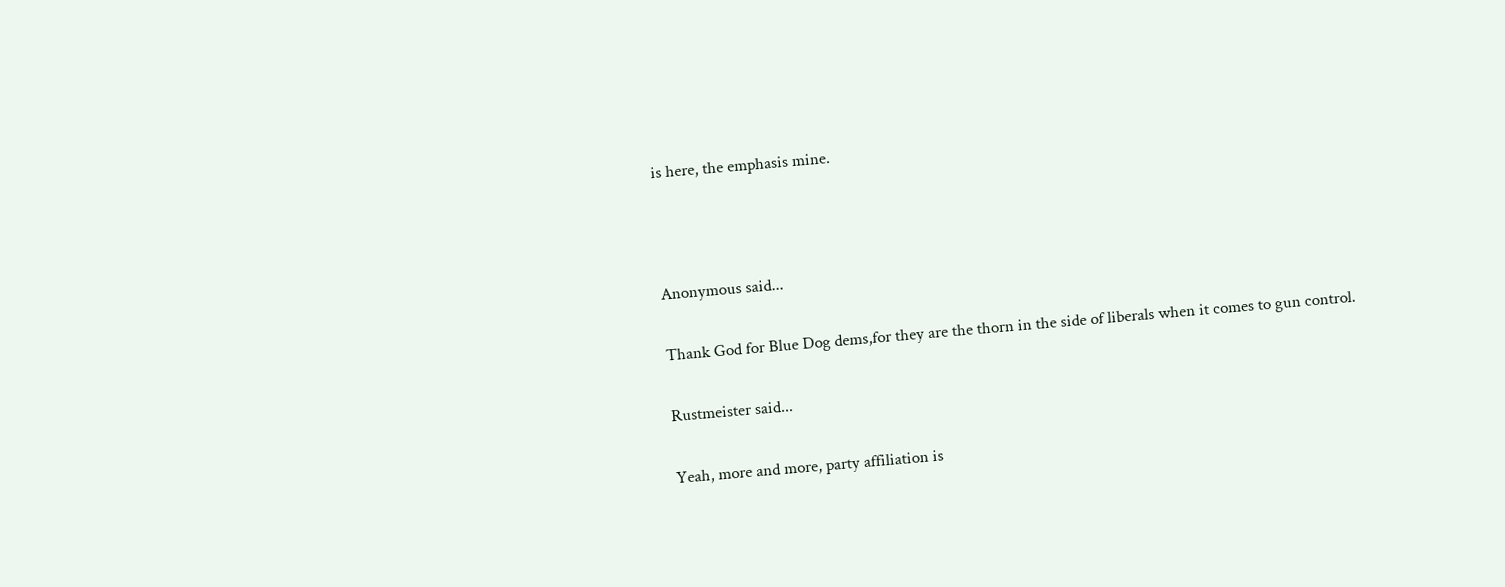is here, the emphasis mine.



Anonymous said...

Thank God for Blue Dog dems,for they are the thorn in the side of liberals when it comes to gun control.

Rustmeister said...

Yeah, more and more, party affiliation is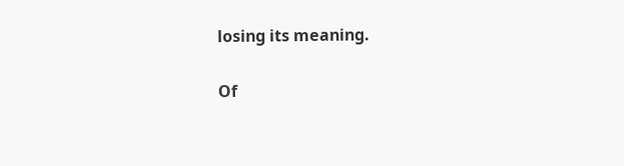losing its meaning.

Of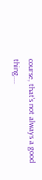course, that's not always a good thing....